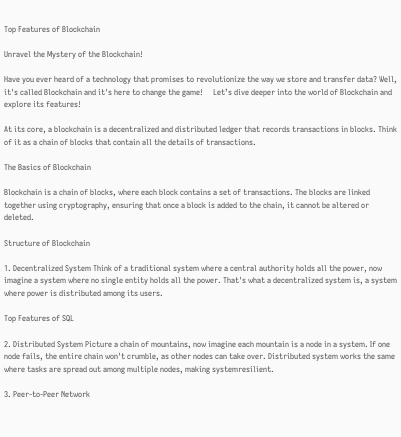Top Features of Blockchain

Unravel the Mystery of the Blockchain!

Have you ever heard of a technology that promises to revolutionize the way we store and transfer data? Well, it's called Blockchain and it's here to change the game!     Let’s dive deeper into the world of Blockchain and explore its features!

At its core, a blockchain is a decentralized and distributed ledger that records transactions in blocks. Think of it as a chain of blocks that contain all the details of transactions.

The Basics of Blockchain

Blockchain is a chain of blocks, where each block contains a set of transactions. The blocks are linked together using cryptography, ensuring that once a block is added to the chain, it cannot be altered or deleted.

Structure of Blockchain

1. Decentralized System Think of a traditional system where a central authority holds all the power, now imagine a system where no single entity holds all the power. That's what a decentralized system is, a system where power is distributed among its users.

Top Features of SQL

2. Distributed System Picture a chain of mountains, now imagine each mountain is a node in a system. If one node fails, the entire chain won't crumble, as other nodes can take over. Distributed system works the same where tasks are spread out among multiple nodes, making systemresilient.

3. Peer-to-Peer Network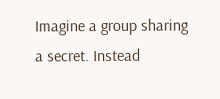Imagine a group sharing a secret. Instead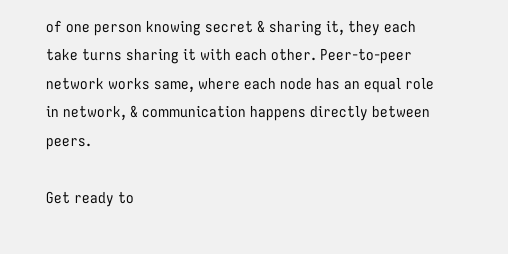of one person knowing secret & sharing it, they each take turns sharing it with each other. Peer-to-peer network works same, where each node has an equal role in network, & communication happens directly between peers.

Get ready to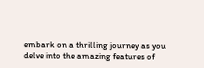embark on a thrilling journey as you delve into the amazing features of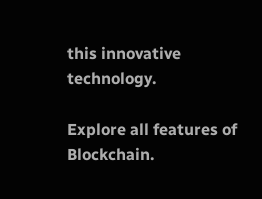this innovative technology.

Explore all features of Blockchain.